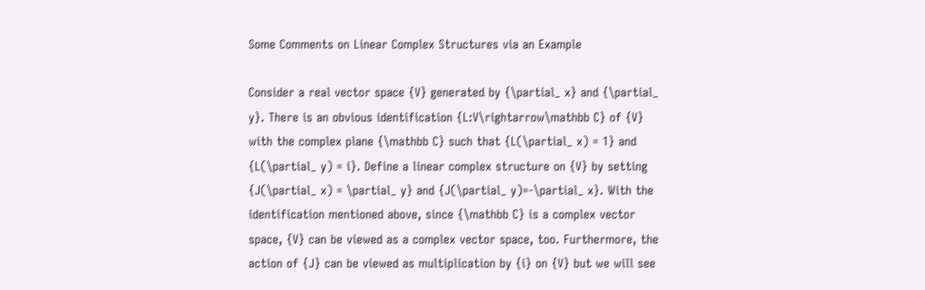Some Comments on Linear Complex Structures via an Example

Consider a real vector space {V} generated by {\partial_ x} and {\partial_ y}. There is an obvious identification {L:V\rightarrow\mathbb C} of {V} with the complex plane {\mathbb C} such that {L(\partial_ x) = 1} and {L(\partial_ y) = i}. Define a linear complex structure on {V} by setting {J(\partial_ x) = \partial_ y} and {J(\partial_ y)=-\partial_ x}. With the identification mentioned above, since {\mathbb C} is a complex vector space, {V} can be viewed as a complex vector space, too. Furthermore, the action of {J} can be viewed as multiplication by {i} on {V} but we will see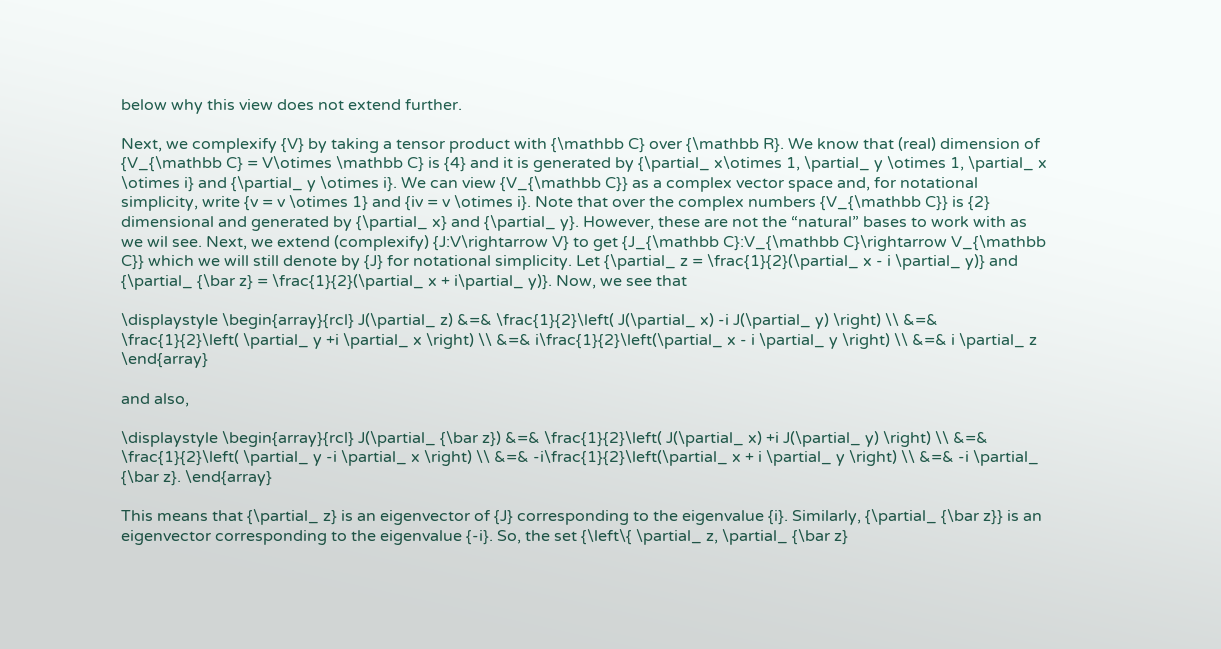below why this view does not extend further.

Next, we complexify {V} by taking a tensor product with {\mathbb C} over {\mathbb R}. We know that (real) dimension of {V_{\mathbb C} = V\otimes \mathbb C} is {4} and it is generated by {\partial_ x\otimes 1, \partial_ y \otimes 1, \partial_ x \otimes i} and {\partial_ y \otimes i}. We can view {V_{\mathbb C}} as a complex vector space and, for notational simplicity, write {v = v \otimes 1} and {iv = v \otimes i}. Note that over the complex numbers {V_{\mathbb C}} is {2} dimensional and generated by {\partial_ x} and {\partial_ y}. However, these are not the “natural” bases to work with as we wil see. Next, we extend (complexify) {J:V\rightarrow V} to get {J_{\mathbb C}:V_{\mathbb C}\rightarrow V_{\mathbb C}} which we will still denote by {J} for notational simplicity. Let {\partial_ z = \frac{1}{2}(\partial_ x - i \partial_ y)} and {\partial_ {\bar z} = \frac{1}{2}(\partial_ x + i\partial_ y)}. Now, we see that

\displaystyle \begin{array}{rcl} J(\partial_ z) &=& \frac{1}{2}\left( J(\partial_ x) -i J(\partial_ y) \right) \\ &=& \frac{1}{2}\left( \partial_ y +i \partial_ x \right) \\ &=& i\frac{1}{2}\left(\partial_ x - i \partial_ y \right) \\ &=& i \partial_ z \end{array}

and also,

\displaystyle \begin{array}{rcl} J(\partial_ {\bar z}) &=& \frac{1}{2}\left( J(\partial_ x) +i J(\partial_ y) \right) \\ &=& \frac{1}{2}\left( \partial_ y -i \partial_ x \right) \\ &=& -i\frac{1}{2}\left(\partial_ x + i \partial_ y \right) \\ &=& -i \partial_ {\bar z}. \end{array}

This means that {\partial_ z} is an eigenvector of {J} corresponding to the eigenvalue {i}. Similarly, {\partial_ {\bar z}} is an eigenvector corresponding to the eigenvalue {-i}. So, the set {\left\{ \partial_ z, \partial_ {\bar z}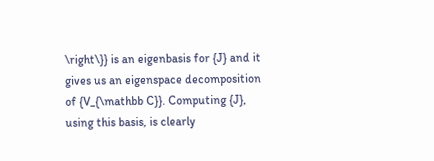\right\}} is an eigenbasis for {J} and it gives us an eigenspace decomposition of {V_{\mathbb C}}. Computing {J}, using this basis, is clearly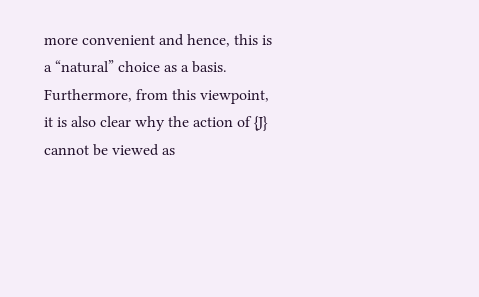more convenient and hence, this is a “natural” choice as a basis. Furthermore, from this viewpoint, it is also clear why the action of {J} cannot be viewed as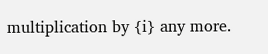multiplication by {i} any more.